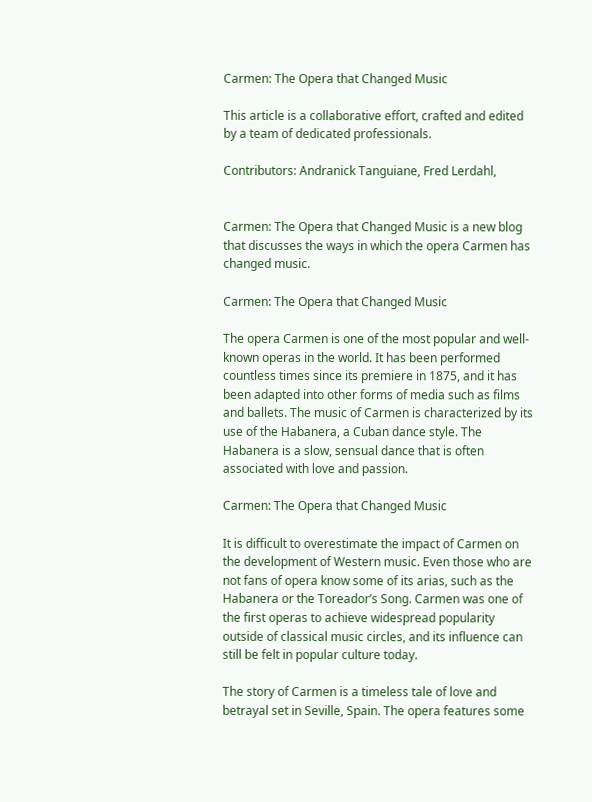Carmen: The Opera that Changed Music

This article is a collaborative effort, crafted and edited by a team of dedicated professionals.

Contributors: Andranick Tanguiane, Fred Lerdahl,


Carmen: The Opera that Changed Music is a new blog that discusses the ways in which the opera Carmen has changed music.

Carmen: The Opera that Changed Music

The opera Carmen is one of the most popular and well-known operas in the world. It has been performed countless times since its premiere in 1875, and it has been adapted into other forms of media such as films and ballets. The music of Carmen is characterized by its use of the Habanera, a Cuban dance style. The Habanera is a slow, sensual dance that is often associated with love and passion.

Carmen: The Opera that Changed Music

It is difficult to overestimate the impact of Carmen on the development of Western music. Even those who are not fans of opera know some of its arias, such as the Habanera or the Toreador’s Song. Carmen was one of the first operas to achieve widespread popularity outside of classical music circles, and its influence can still be felt in popular culture today.

The story of Carmen is a timeless tale of love and betrayal set in Seville, Spain. The opera features some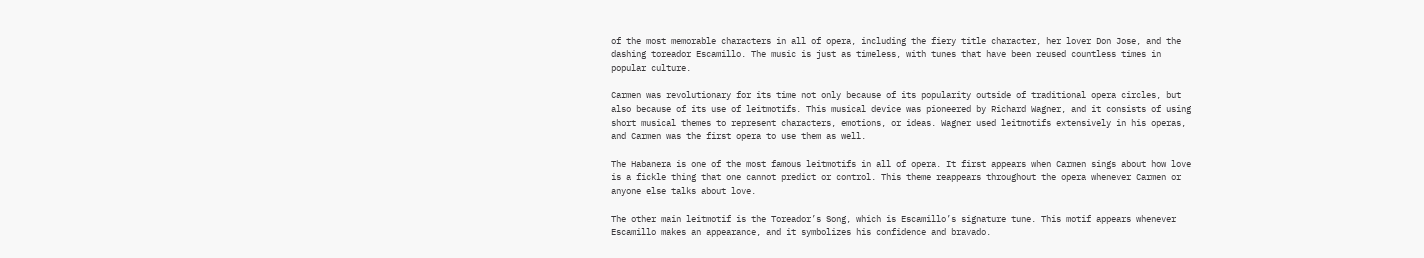of the most memorable characters in all of opera, including the fiery title character, her lover Don Jose, and the dashing toreador Escamillo. The music is just as timeless, with tunes that have been reused countless times in popular culture.

Carmen was revolutionary for its time not only because of its popularity outside of traditional opera circles, but also because of its use of leitmotifs. This musical device was pioneered by Richard Wagner, and it consists of using short musical themes to represent characters, emotions, or ideas. Wagner used leitmotifs extensively in his operas, and Carmen was the first opera to use them as well.

The Habanera is one of the most famous leitmotifs in all of opera. It first appears when Carmen sings about how love is a fickle thing that one cannot predict or control. This theme reappears throughout the opera whenever Carmen or anyone else talks about love.

The other main leitmotif is the Toreador’s Song, which is Escamillo’s signature tune. This motif appears whenever Escamillo makes an appearance, and it symbolizes his confidence and bravado.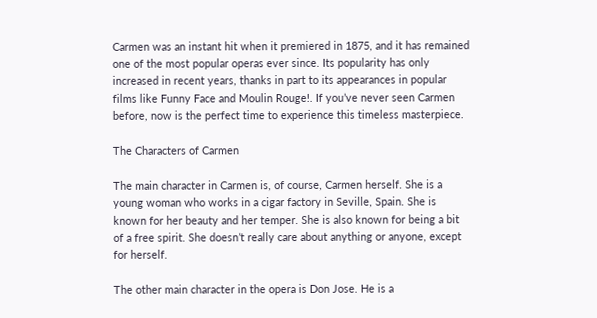Carmen was an instant hit when it premiered in 1875, and it has remained one of the most popular operas ever since. Its popularity has only increased in recent years, thanks in part to its appearances in popular films like Funny Face and Moulin Rouge!. If you’ve never seen Carmen before, now is the perfect time to experience this timeless masterpiece.

The Characters of Carmen

The main character in Carmen is, of course, Carmen herself. She is a young woman who works in a cigar factory in Seville, Spain. She is known for her beauty and her temper. She is also known for being a bit of a free spirit. She doesn’t really care about anything or anyone, except for herself.

The other main character in the opera is Don Jose. He is a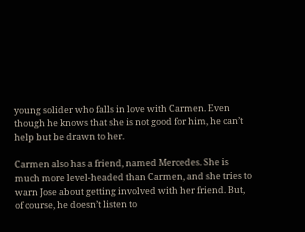young solider who falls in love with Carmen. Even though he knows that she is not good for him, he can’t help but be drawn to her.

Carmen also has a friend, named Mercedes. She is much more level-headed than Carmen, and she tries to warn Jose about getting involved with her friend. But, of course, he doesn’t listen to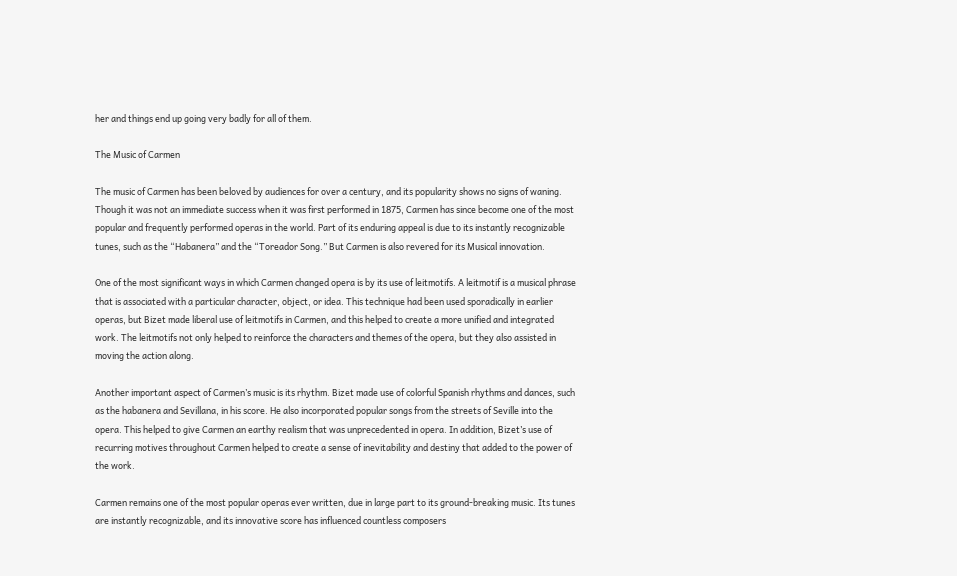her and things end up going very badly for all of them.

The Music of Carmen

The music of Carmen has been beloved by audiences for over a century, and its popularity shows no signs of waning. Though it was not an immediate success when it was first performed in 1875, Carmen has since become one of the most popular and frequently performed operas in the world. Part of its enduring appeal is due to its instantly recognizable tunes, such as the “Habanera” and the “Toreador Song.” But Carmen is also revered for its Musical innovation.

One of the most significant ways in which Carmen changed opera is by its use of leitmotifs. A leitmotif is a musical phrase that is associated with a particular character, object, or idea. This technique had been used sporadically in earlier operas, but Bizet made liberal use of leitmotifs in Carmen, and this helped to create a more unified and integrated work. The leitmotifs not only helped to reinforce the characters and themes of the opera, but they also assisted in moving the action along.

Another important aspect of Carmen’s music is its rhythm. Bizet made use of colorful Spanish rhythms and dances, such as the habanera and Sevillana, in his score. He also incorporated popular songs from the streets of Seville into the opera. This helped to give Carmen an earthy realism that was unprecedented in opera. In addition, Bizet’s use of recurring motives throughout Carmen helped to create a sense of inevitability and destiny that added to the power of the work.

Carmen remains one of the most popular operas ever written, due in large part to its ground-breaking music. Its tunes are instantly recognizable, and its innovative score has influenced countless composers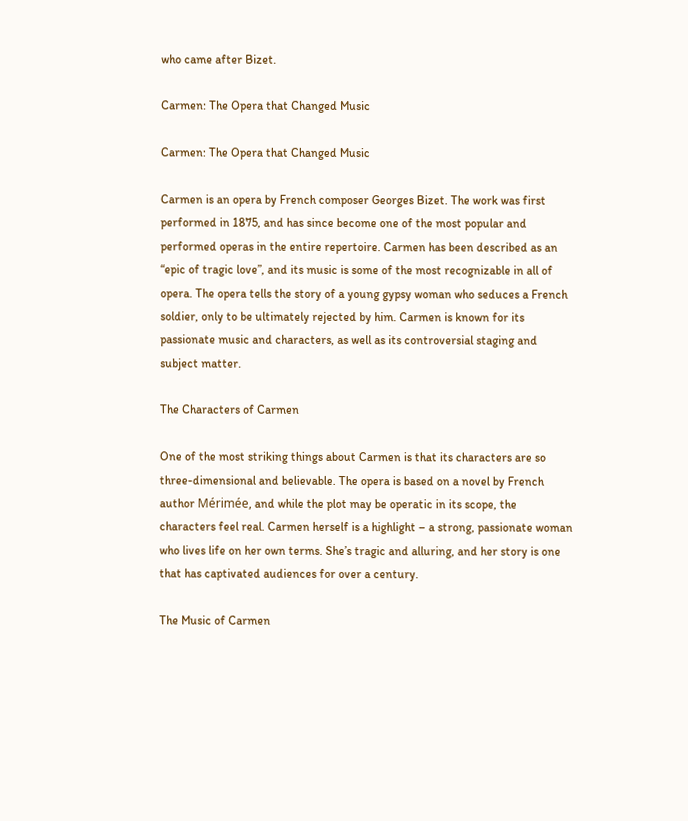who came after Bizet.

Carmen: The Opera that Changed Music

Carmen: The Opera that Changed Music

Carmen is an opera by French composer Georges Bizet. The work was first performed in 1875, and has since become one of the most popular and performed operas in the entire repertoire. Carmen has been described as an “epic of tragic love”, and its music is some of the most recognizable in all of opera. The opera tells the story of a young gypsy woman who seduces a French soldier, only to be ultimately rejected by him. Carmen is known for its passionate music and characters, as well as its controversial staging and subject matter.

The Characters of Carmen

One of the most striking things about Carmen is that its characters are so three-dimensional and believable. The opera is based on a novel by French author Mérimée, and while the plot may be operatic in its scope, the characters feel real. Carmen herself is a highlight – a strong, passionate woman who lives life on her own terms. She’s tragic and alluring, and her story is one that has captivated audiences for over a century.

The Music of Carmen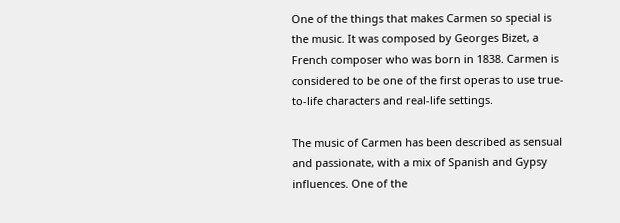One of the things that makes Carmen so special is the music. It was composed by Georges Bizet, a French composer who was born in 1838. Carmen is considered to be one of the first operas to use true-to-life characters and real-life settings.

The music of Carmen has been described as sensual and passionate, with a mix of Spanish and Gypsy influences. One of the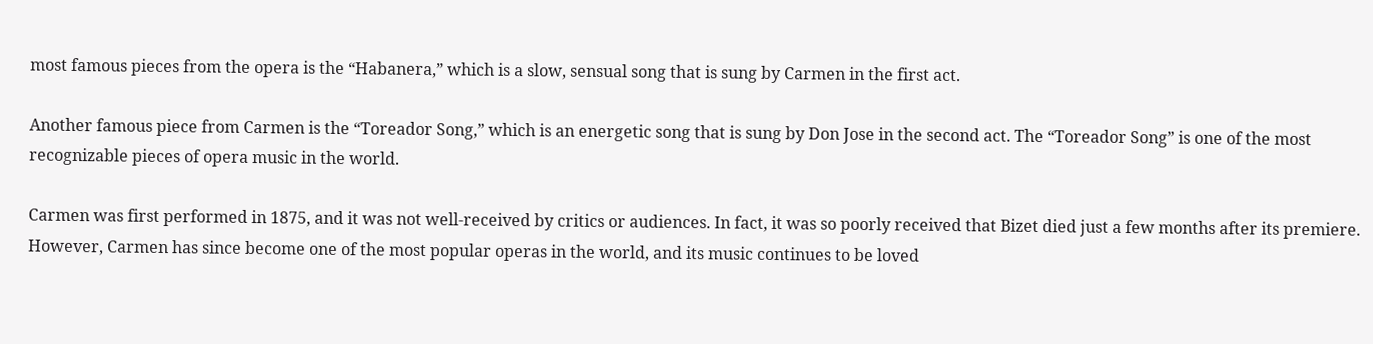most famous pieces from the opera is the “Habanera,” which is a slow, sensual song that is sung by Carmen in the first act.

Another famous piece from Carmen is the “Toreador Song,” which is an energetic song that is sung by Don Jose in the second act. The “Toreador Song” is one of the most recognizable pieces of opera music in the world.

Carmen was first performed in 1875, and it was not well-received by critics or audiences. In fact, it was so poorly received that Bizet died just a few months after its premiere. However, Carmen has since become one of the most popular operas in the world, and its music continues to be loved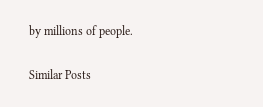by millions of people.

Similar Posts